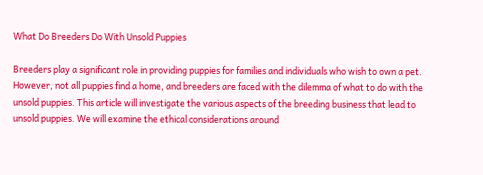What Do Breeders Do With Unsold Puppies

Breeders play a significant role in providing puppies for families and individuals who wish to own a pet. However, not all puppies find a home, and breeders are faced with the dilemma of what to do with the unsold puppies. This article will investigate the various aspects of the breeding business that lead to unsold puppies. We will examine the ethical considerations around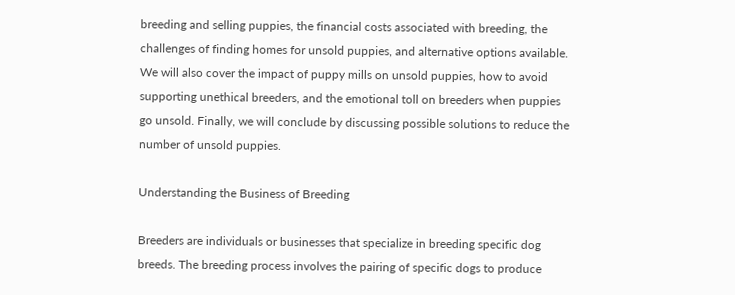breeding and selling puppies, the financial costs associated with breeding, the challenges of finding homes for unsold puppies, and alternative options available. We will also cover the impact of puppy mills on unsold puppies, how to avoid supporting unethical breeders, and the emotional toll on breeders when puppies go unsold. Finally, we will conclude by discussing possible solutions to reduce the number of unsold puppies.

Understanding the Business of Breeding

Breeders are individuals or businesses that specialize in breeding specific dog breeds. The breeding process involves the pairing of specific dogs to produce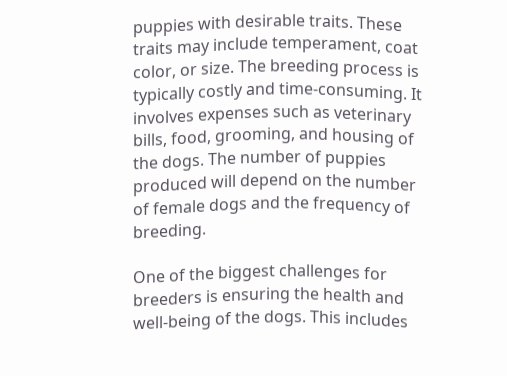puppies with desirable traits. These traits may include temperament, coat color, or size. The breeding process is typically costly and time-consuming. It involves expenses such as veterinary bills, food, grooming, and housing of the dogs. The number of puppies produced will depend on the number of female dogs and the frequency of breeding.

One of the biggest challenges for breeders is ensuring the health and well-being of the dogs. This includes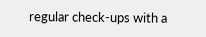regular check-ups with a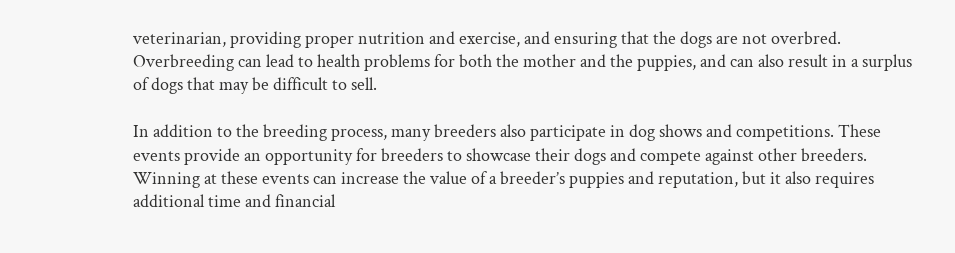veterinarian, providing proper nutrition and exercise, and ensuring that the dogs are not overbred. Overbreeding can lead to health problems for both the mother and the puppies, and can also result in a surplus of dogs that may be difficult to sell.

In addition to the breeding process, many breeders also participate in dog shows and competitions. These events provide an opportunity for breeders to showcase their dogs and compete against other breeders. Winning at these events can increase the value of a breeder’s puppies and reputation, but it also requires additional time and financial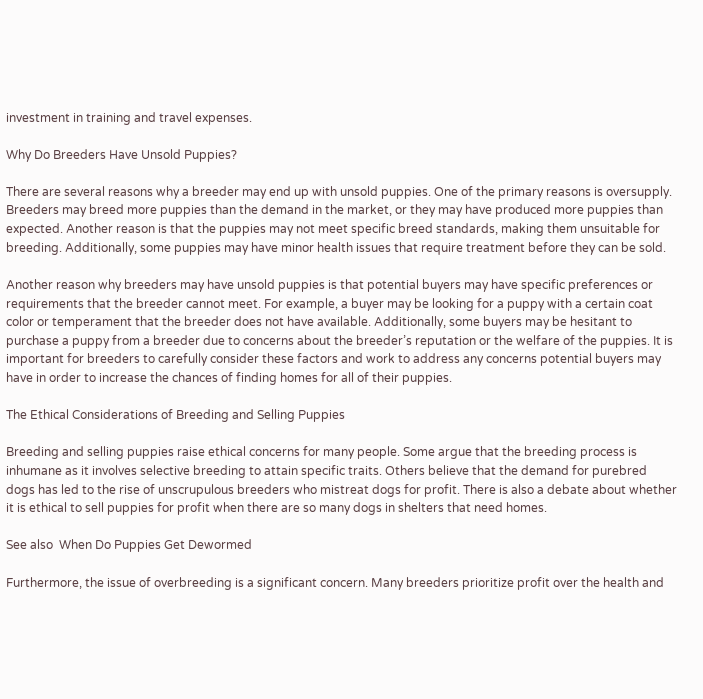investment in training and travel expenses.

Why Do Breeders Have Unsold Puppies?

There are several reasons why a breeder may end up with unsold puppies. One of the primary reasons is oversupply. Breeders may breed more puppies than the demand in the market, or they may have produced more puppies than expected. Another reason is that the puppies may not meet specific breed standards, making them unsuitable for breeding. Additionally, some puppies may have minor health issues that require treatment before they can be sold.

Another reason why breeders may have unsold puppies is that potential buyers may have specific preferences or requirements that the breeder cannot meet. For example, a buyer may be looking for a puppy with a certain coat color or temperament that the breeder does not have available. Additionally, some buyers may be hesitant to purchase a puppy from a breeder due to concerns about the breeder’s reputation or the welfare of the puppies. It is important for breeders to carefully consider these factors and work to address any concerns potential buyers may have in order to increase the chances of finding homes for all of their puppies.

The Ethical Considerations of Breeding and Selling Puppies

Breeding and selling puppies raise ethical concerns for many people. Some argue that the breeding process is inhumane as it involves selective breeding to attain specific traits. Others believe that the demand for purebred dogs has led to the rise of unscrupulous breeders who mistreat dogs for profit. There is also a debate about whether it is ethical to sell puppies for profit when there are so many dogs in shelters that need homes.

See also  When Do Puppies Get Dewormed

Furthermore, the issue of overbreeding is a significant concern. Many breeders prioritize profit over the health and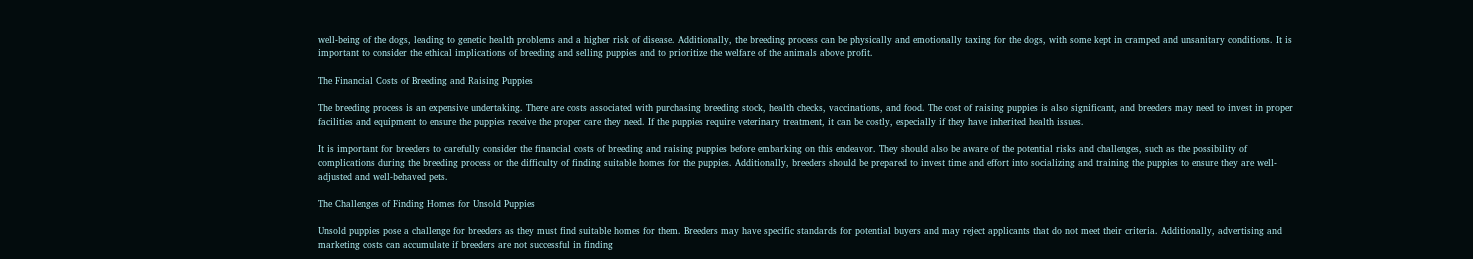well-being of the dogs, leading to genetic health problems and a higher risk of disease. Additionally, the breeding process can be physically and emotionally taxing for the dogs, with some kept in cramped and unsanitary conditions. It is important to consider the ethical implications of breeding and selling puppies and to prioritize the welfare of the animals above profit.

The Financial Costs of Breeding and Raising Puppies

The breeding process is an expensive undertaking. There are costs associated with purchasing breeding stock, health checks, vaccinations, and food. The cost of raising puppies is also significant, and breeders may need to invest in proper facilities and equipment to ensure the puppies receive the proper care they need. If the puppies require veterinary treatment, it can be costly, especially if they have inherited health issues.

It is important for breeders to carefully consider the financial costs of breeding and raising puppies before embarking on this endeavor. They should also be aware of the potential risks and challenges, such as the possibility of complications during the breeding process or the difficulty of finding suitable homes for the puppies. Additionally, breeders should be prepared to invest time and effort into socializing and training the puppies to ensure they are well-adjusted and well-behaved pets.

The Challenges of Finding Homes for Unsold Puppies

Unsold puppies pose a challenge for breeders as they must find suitable homes for them. Breeders may have specific standards for potential buyers and may reject applicants that do not meet their criteria. Additionally, advertising and marketing costs can accumulate if breeders are not successful in finding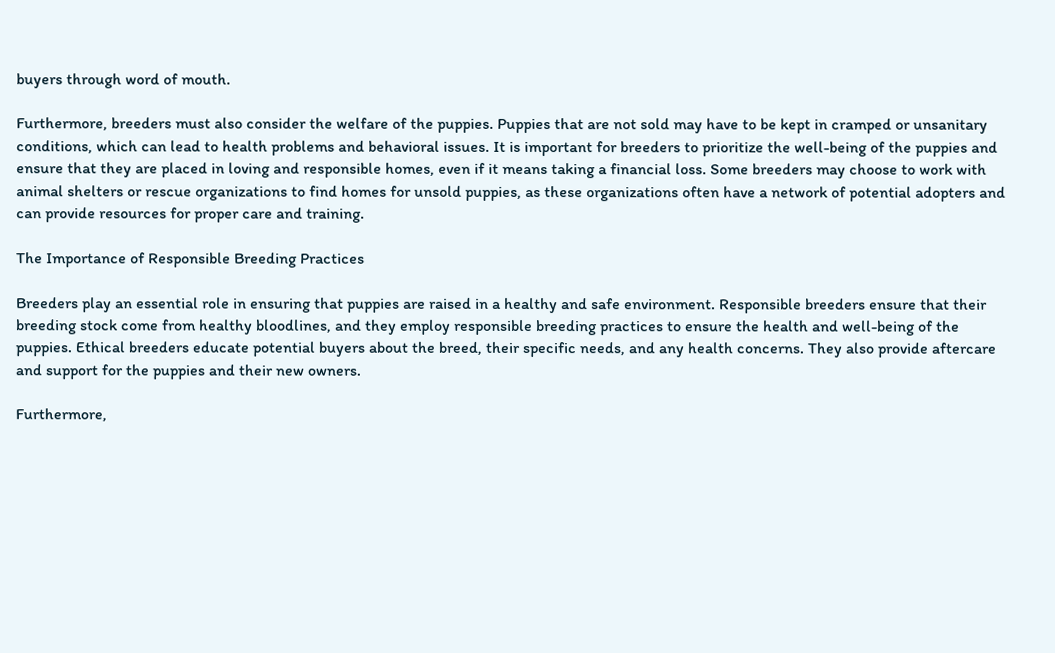buyers through word of mouth.

Furthermore, breeders must also consider the welfare of the puppies. Puppies that are not sold may have to be kept in cramped or unsanitary conditions, which can lead to health problems and behavioral issues. It is important for breeders to prioritize the well-being of the puppies and ensure that they are placed in loving and responsible homes, even if it means taking a financial loss. Some breeders may choose to work with animal shelters or rescue organizations to find homes for unsold puppies, as these organizations often have a network of potential adopters and can provide resources for proper care and training.

The Importance of Responsible Breeding Practices

Breeders play an essential role in ensuring that puppies are raised in a healthy and safe environment. Responsible breeders ensure that their breeding stock come from healthy bloodlines, and they employ responsible breeding practices to ensure the health and well-being of the puppies. Ethical breeders educate potential buyers about the breed, their specific needs, and any health concerns. They also provide aftercare and support for the puppies and their new owners.

Furthermore,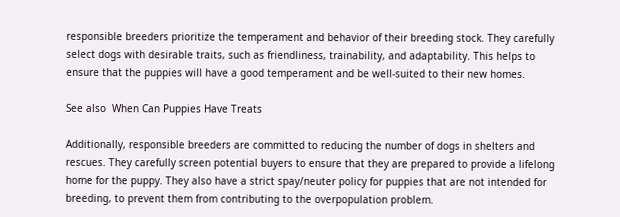responsible breeders prioritize the temperament and behavior of their breeding stock. They carefully select dogs with desirable traits, such as friendliness, trainability, and adaptability. This helps to ensure that the puppies will have a good temperament and be well-suited to their new homes.

See also  When Can Puppies Have Treats

Additionally, responsible breeders are committed to reducing the number of dogs in shelters and rescues. They carefully screen potential buyers to ensure that they are prepared to provide a lifelong home for the puppy. They also have a strict spay/neuter policy for puppies that are not intended for breeding, to prevent them from contributing to the overpopulation problem.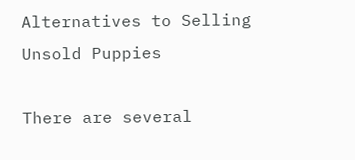Alternatives to Selling Unsold Puppies

There are several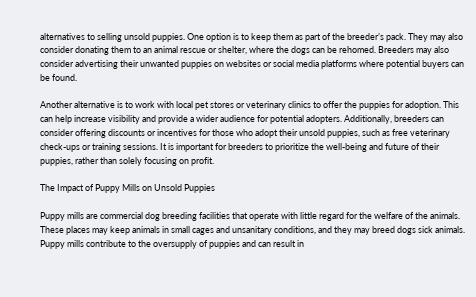alternatives to selling unsold puppies. One option is to keep them as part of the breeder’s pack. They may also consider donating them to an animal rescue or shelter, where the dogs can be rehomed. Breeders may also consider advertising their unwanted puppies on websites or social media platforms where potential buyers can be found.

Another alternative is to work with local pet stores or veterinary clinics to offer the puppies for adoption. This can help increase visibility and provide a wider audience for potential adopters. Additionally, breeders can consider offering discounts or incentives for those who adopt their unsold puppies, such as free veterinary check-ups or training sessions. It is important for breeders to prioritize the well-being and future of their puppies, rather than solely focusing on profit.

The Impact of Puppy Mills on Unsold Puppies

Puppy mills are commercial dog breeding facilities that operate with little regard for the welfare of the animals. These places may keep animals in small cages and unsanitary conditions, and they may breed dogs sick animals. Puppy mills contribute to the oversupply of puppies and can result in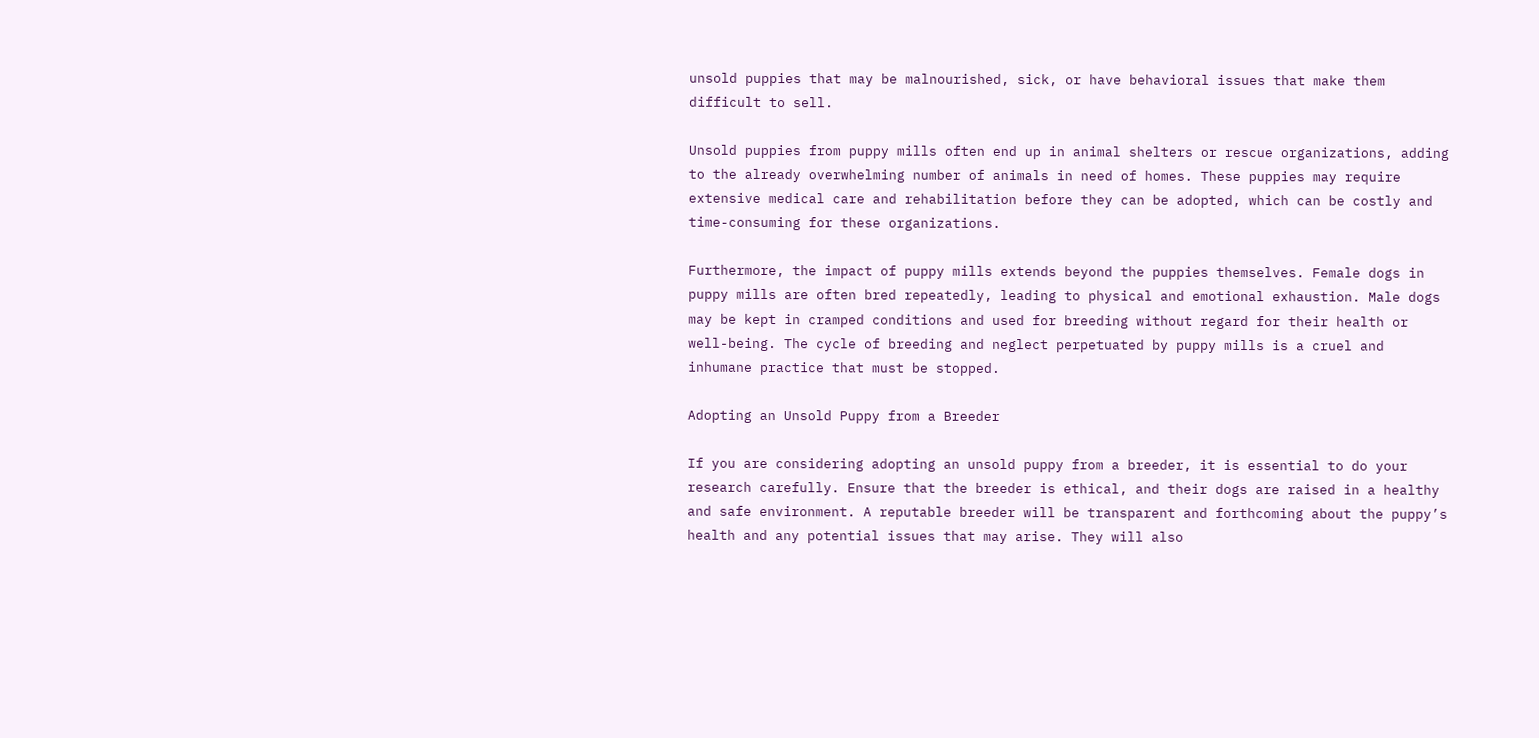unsold puppies that may be malnourished, sick, or have behavioral issues that make them difficult to sell.

Unsold puppies from puppy mills often end up in animal shelters or rescue organizations, adding to the already overwhelming number of animals in need of homes. These puppies may require extensive medical care and rehabilitation before they can be adopted, which can be costly and time-consuming for these organizations.

Furthermore, the impact of puppy mills extends beyond the puppies themselves. Female dogs in puppy mills are often bred repeatedly, leading to physical and emotional exhaustion. Male dogs may be kept in cramped conditions and used for breeding without regard for their health or well-being. The cycle of breeding and neglect perpetuated by puppy mills is a cruel and inhumane practice that must be stopped.

Adopting an Unsold Puppy from a Breeder

If you are considering adopting an unsold puppy from a breeder, it is essential to do your research carefully. Ensure that the breeder is ethical, and their dogs are raised in a healthy and safe environment. A reputable breeder will be transparent and forthcoming about the puppy’s health and any potential issues that may arise. They will also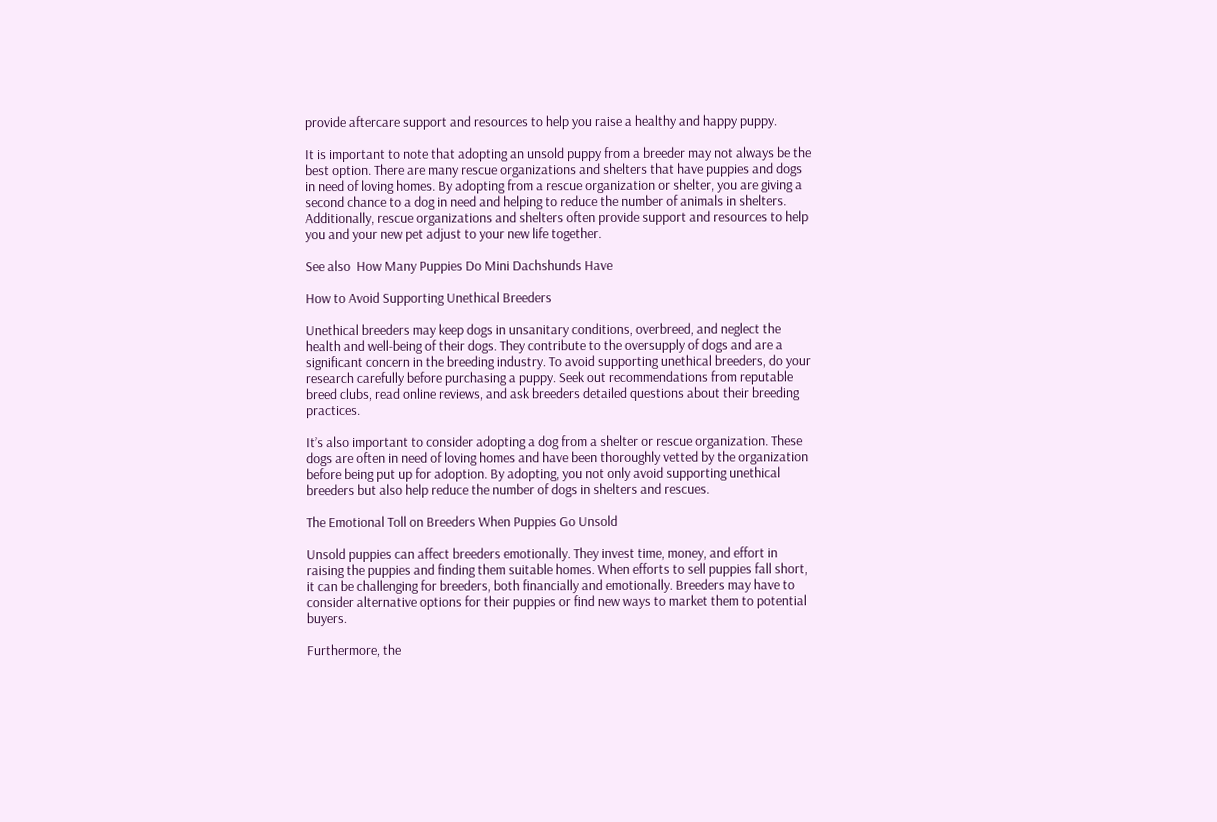provide aftercare support and resources to help you raise a healthy and happy puppy.

It is important to note that adopting an unsold puppy from a breeder may not always be the best option. There are many rescue organizations and shelters that have puppies and dogs in need of loving homes. By adopting from a rescue organization or shelter, you are giving a second chance to a dog in need and helping to reduce the number of animals in shelters. Additionally, rescue organizations and shelters often provide support and resources to help you and your new pet adjust to your new life together.

See also  How Many Puppies Do Mini Dachshunds Have

How to Avoid Supporting Unethical Breeders

Unethical breeders may keep dogs in unsanitary conditions, overbreed, and neglect the health and well-being of their dogs. They contribute to the oversupply of dogs and are a significant concern in the breeding industry. To avoid supporting unethical breeders, do your research carefully before purchasing a puppy. Seek out recommendations from reputable breed clubs, read online reviews, and ask breeders detailed questions about their breeding practices.

It’s also important to consider adopting a dog from a shelter or rescue organization. These dogs are often in need of loving homes and have been thoroughly vetted by the organization before being put up for adoption. By adopting, you not only avoid supporting unethical breeders but also help reduce the number of dogs in shelters and rescues.

The Emotional Toll on Breeders When Puppies Go Unsold

Unsold puppies can affect breeders emotionally. They invest time, money, and effort in raising the puppies and finding them suitable homes. When efforts to sell puppies fall short, it can be challenging for breeders, both financially and emotionally. Breeders may have to consider alternative options for their puppies or find new ways to market them to potential buyers.

Furthermore, the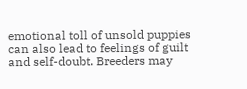emotional toll of unsold puppies can also lead to feelings of guilt and self-doubt. Breeders may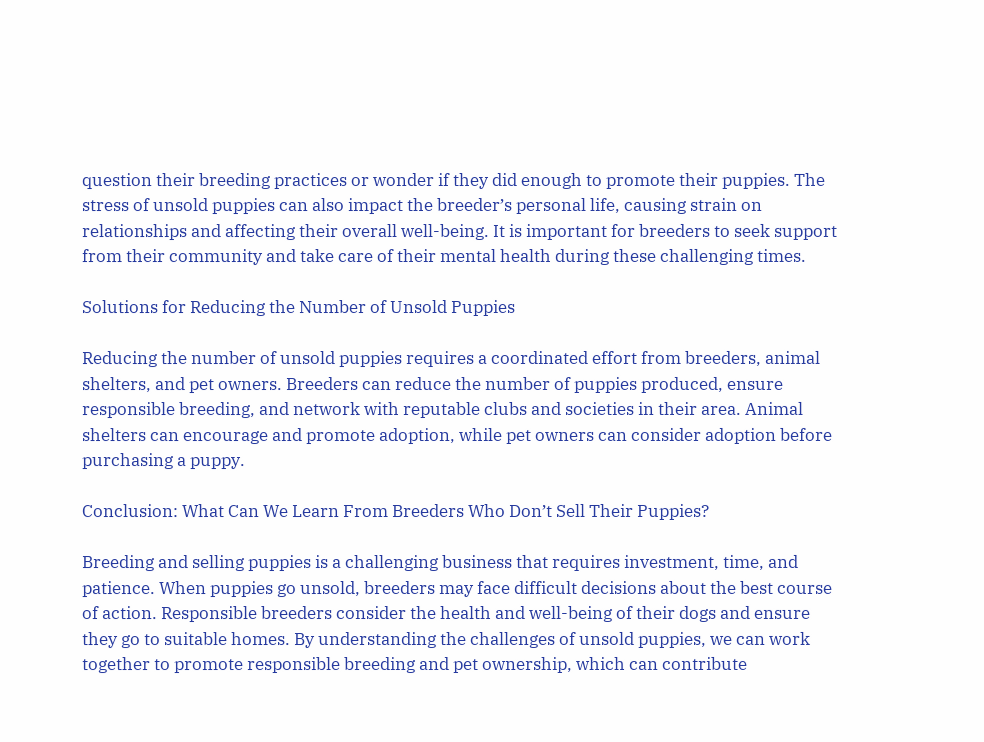question their breeding practices or wonder if they did enough to promote their puppies. The stress of unsold puppies can also impact the breeder’s personal life, causing strain on relationships and affecting their overall well-being. It is important for breeders to seek support from their community and take care of their mental health during these challenging times.

Solutions for Reducing the Number of Unsold Puppies

Reducing the number of unsold puppies requires a coordinated effort from breeders, animal shelters, and pet owners. Breeders can reduce the number of puppies produced, ensure responsible breeding, and network with reputable clubs and societies in their area. Animal shelters can encourage and promote adoption, while pet owners can consider adoption before purchasing a puppy.

Conclusion: What Can We Learn From Breeders Who Don’t Sell Their Puppies?

Breeding and selling puppies is a challenging business that requires investment, time, and patience. When puppies go unsold, breeders may face difficult decisions about the best course of action. Responsible breeders consider the health and well-being of their dogs and ensure they go to suitable homes. By understanding the challenges of unsold puppies, we can work together to promote responsible breeding and pet ownership, which can contribute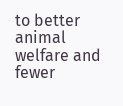to better animal welfare and fewer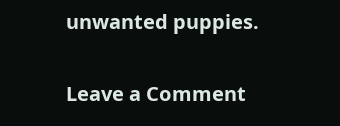unwanted puppies.

Leave a Comment